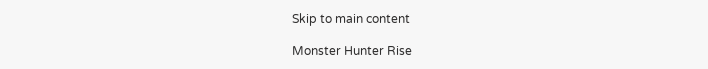Skip to main content

Monster Hunter Rise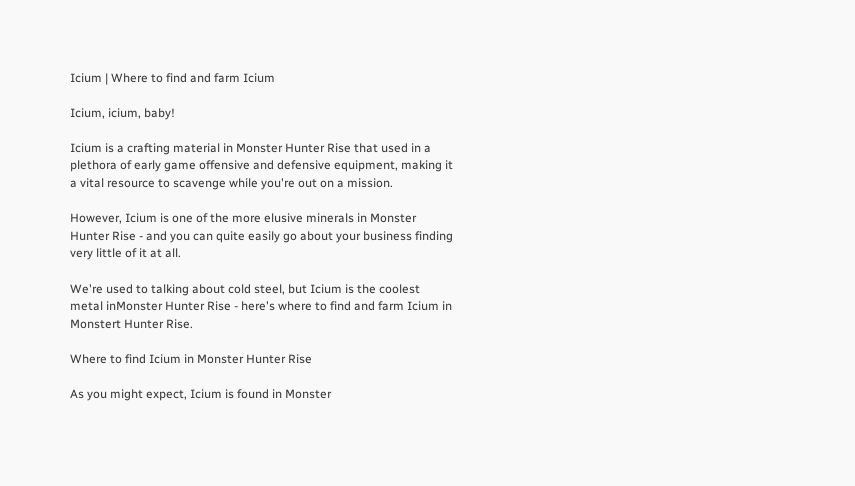Icium | Where to find and farm Icium

Icium, icium, baby!

Icium is a crafting material in Monster Hunter Rise that used in a plethora of early game offensive and defensive equipment, making it a vital resource to scavenge while you're out on a mission.

However, Icium is one of the more elusive minerals in Monster Hunter Rise - and you can quite easily go about your business finding very little of it at all.

We're used to talking about cold steel, but Icium is the coolest metal inMonster Hunter Rise - here's where to find and farm Icium in Monstert Hunter Rise.

Where to find Icium in Monster Hunter Rise

As you might expect, Icium is found in Monster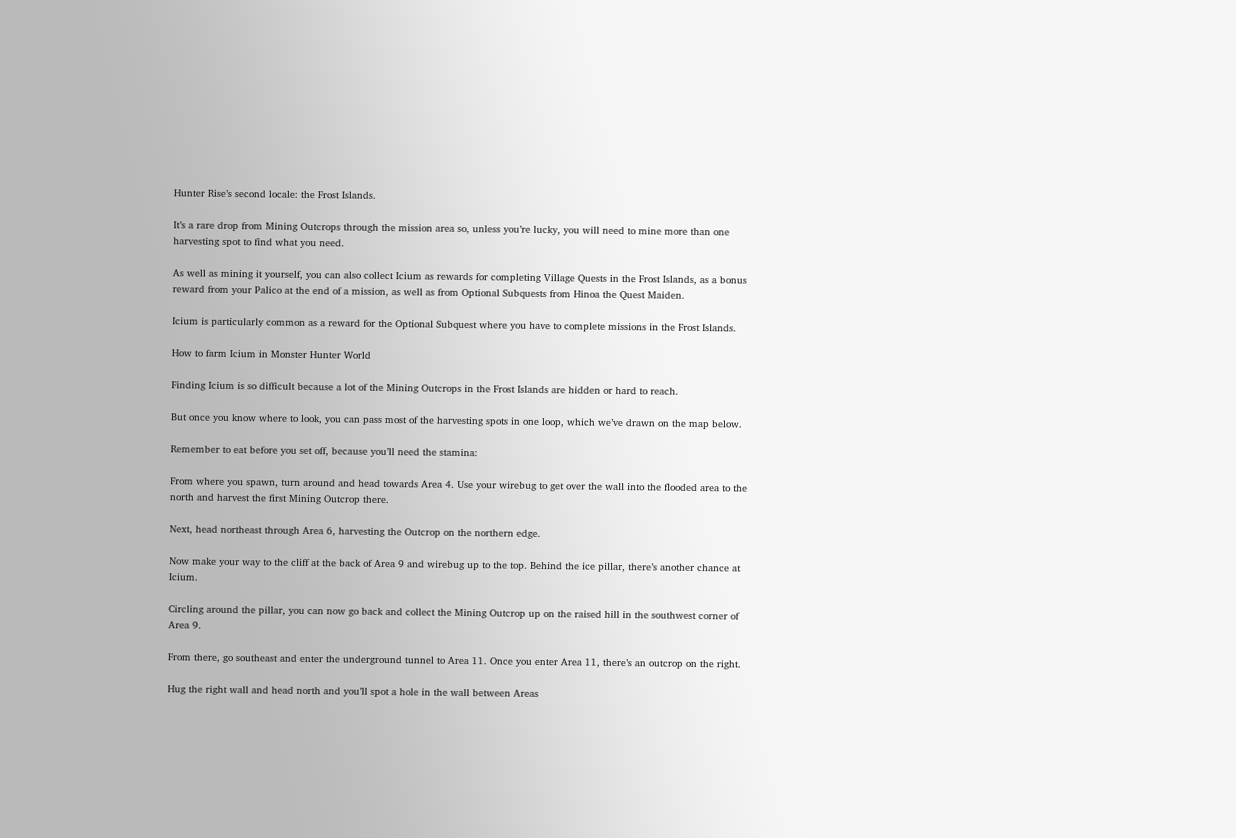Hunter Rise’s second locale: the Frost Islands.

It’s a rare drop from Mining Outcrops through the mission area so, unless you’re lucky, you will need to mine more than one harvesting spot to find what you need.

As well as mining it yourself, you can also collect Icium as rewards for completing Village Quests in the Frost Islands, as a bonus reward from your Palico at the end of a mission, as well as from Optional Subquests from Hinoa the Quest Maiden.

Icium is particularly common as a reward for the Optional Subquest where you have to complete missions in the Frost Islands.

How to farm Icium in Monster Hunter World

Finding Icium is so difficult because a lot of the Mining Outcrops in the Frost Islands are hidden or hard to reach.

But once you know where to look, you can pass most of the harvesting spots in one loop, which we’ve drawn on the map below.

Remember to eat before you set off, because you’ll need the stamina:

From where you spawn, turn around and head towards Area 4. Use your wirebug to get over the wall into the flooded area to the north and harvest the first Mining Outcrop there.

Next, head northeast through Area 6, harvesting the Outcrop on the northern edge.

Now make your way to the cliff at the back of Area 9 and wirebug up to the top. Behind the ice pillar, there’s another chance at Icium.

Circling around the pillar, you can now go back and collect the Mining Outcrop up on the raised hill in the southwest corner of Area 9.

From there, go southeast and enter the underground tunnel to Area 11. Once you enter Area 11, there’s an outcrop on the right.

Hug the right wall and head north and you’ll spot a hole in the wall between Areas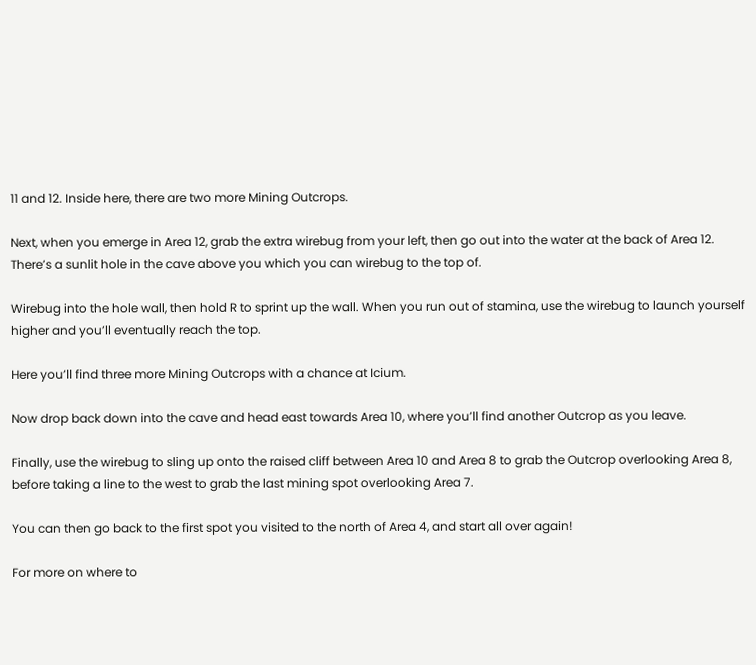11 and 12. Inside here, there are two more Mining Outcrops.

Next, when you emerge in Area 12, grab the extra wirebug from your left, then go out into the water at the back of Area 12. There’s a sunlit hole in the cave above you which you can wirebug to the top of.

Wirebug into the hole wall, then hold R to sprint up the wall. When you run out of stamina, use the wirebug to launch yourself higher and you’ll eventually reach the top.

Here you’ll find three more Mining Outcrops with a chance at Icium.

Now drop back down into the cave and head east towards Area 10, where you’ll find another Outcrop as you leave.

Finally, use the wirebug to sling up onto the raised cliff between Area 10 and Area 8 to grab the Outcrop overlooking Area 8, before taking a line to the west to grab the last mining spot overlooking Area 7.

You can then go back to the first spot you visited to the north of Area 4, and start all over again!

For more on where to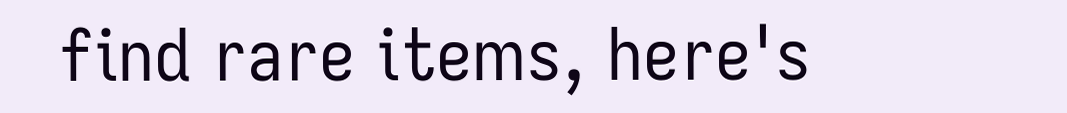find rare items, here's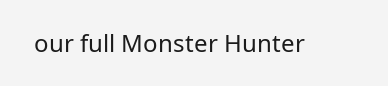our full Monster Hunter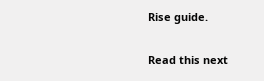Rise guide.

Read this next